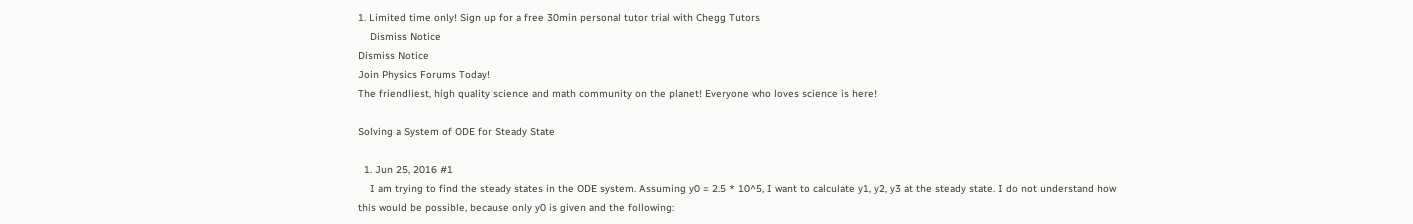1. Limited time only! Sign up for a free 30min personal tutor trial with Chegg Tutors
    Dismiss Notice
Dismiss Notice
Join Physics Forums Today!
The friendliest, high quality science and math community on the planet! Everyone who loves science is here!

Solving a System of ODE for Steady State

  1. Jun 25, 2016 #1
    I am trying to find the steady states in the ODE system. Assuming y0 = 2.5 * 10^5, I want to calculate y1, y2, y3 at the steady state. I do not understand how this would be possible, because only y0 is given and the following: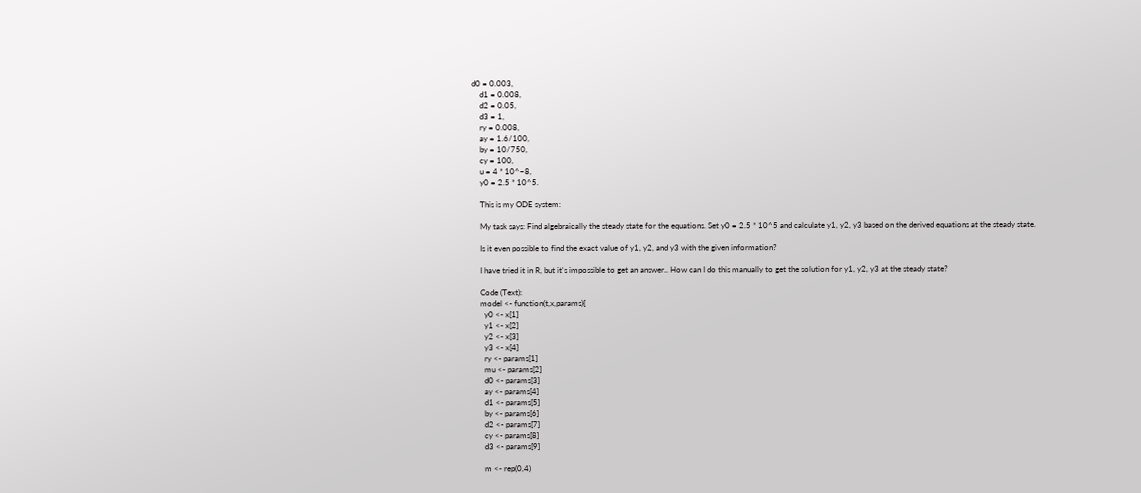d0 = 0.003,
    d1 = 0.008,
    d2 = 0.05,
    d3 = 1,
    ry = 0.008,
    ay = 1.6/100,
    by = 10/750,
    cy = 100,
    u = 4 * 10^−8,
    y0 = 2.5 * 10^5.

    This is my ODE system:

    My task says: Find algebraically the steady state for the equations. Set y0 = 2.5 * 10^5 and calculate y1, y2, y3 based on the derived equations at the steady state.

    Is it even possible to find the exact value of y1, y2, and y3 with the given information?

    I have tried it in R, but it's impossible to get an answer.. How can I do this manually to get the solution for y1, y2, y3 at the steady state?

    Code (Text):
    model <- function(t,x,params){
      y0 <- x[1]
      y1 <- x[2]
      y2 <- x[3]
      y3 <- x[4]
      ry <- params[1]
      mu <- params[2]
      d0 <- params[3]
      ay <- params[4]
      d1 <- params[5]
      by <- params[6]
      d2 <- params[7]
      cy <- params[8]
      d3 <- params[9]

      m <- rep(0,4)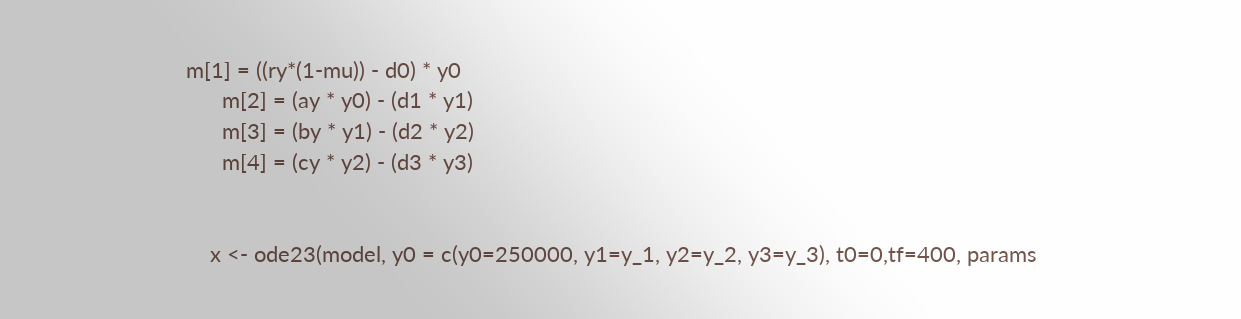m[1] = ((ry*(1-mu)) - d0) * y0
      m[2] = (ay * y0) - (d1 * y1)
      m[3] = (by * y1) - (d2 * y2)
      m[4] = (cy * y2) - (d3 * y3)


    x <- ode23(model, y0 = c(y0=250000, y1=y_1, y2=y_2, y3=y_3), t0=0,tf=400, params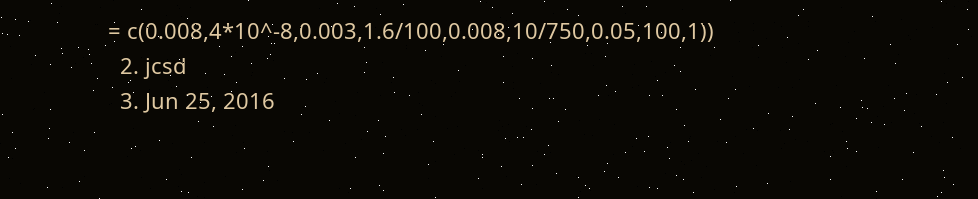= c(0.008,4*10^-8,0.003,1.6/100,0.008,10/750,0.05,100,1))
  2. jcsd
  3. Jun 25, 2016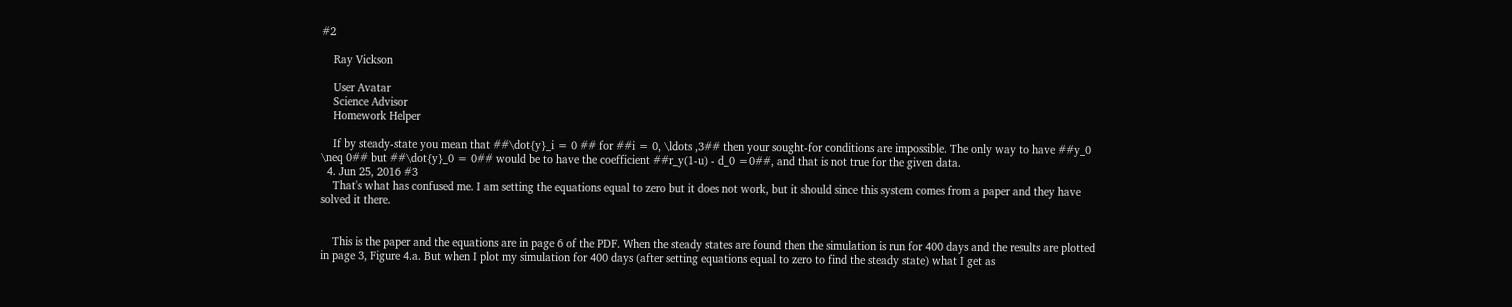#2

    Ray Vickson

    User Avatar
    Science Advisor
    Homework Helper

    If by steady-state you mean that ##\dot{y}_i = 0 ## for ##i = 0, \ldots ,3## then your sought-for conditions are impossible. The only way to have ##y_0 \neq 0## but ##\dot{y}_0 = 0## would be to have the coefficient ##r_y(1-u) - d_0 =0##, and that is not true for the given data.
  4. Jun 25, 2016 #3
    That's what has confused me. I am setting the equations equal to zero but it does not work, but it should since this system comes from a paper and they have solved it there.


    This is the paper and the equations are in page 6 of the PDF. When the steady states are found then the simulation is run for 400 days and the results are plotted in page 3, Figure 4.a. But when I plot my simulation for 400 days (after setting equations equal to zero to find the steady state) what I get as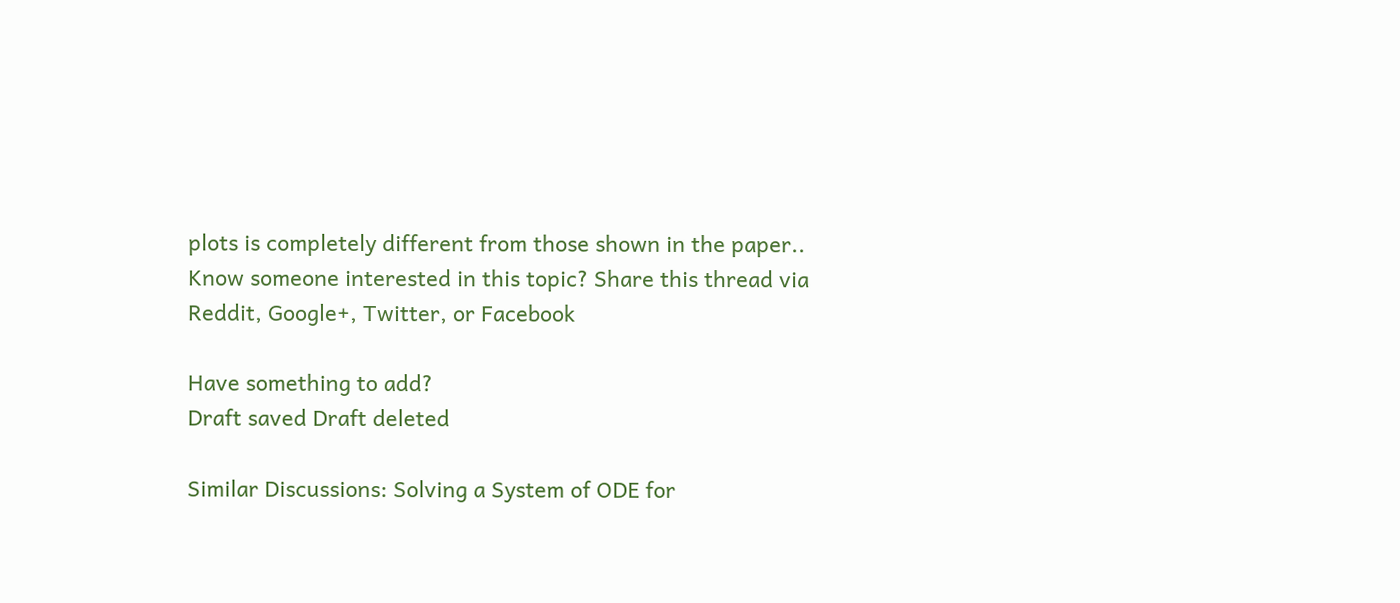plots is completely different from those shown in the paper..
Know someone interested in this topic? Share this thread via Reddit, Google+, Twitter, or Facebook

Have something to add?
Draft saved Draft deleted

Similar Discussions: Solving a System of ODE for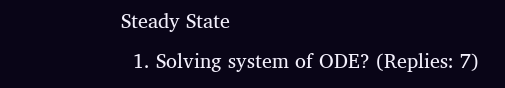Steady State
  1. Solving system of ODE? (Replies: 7)